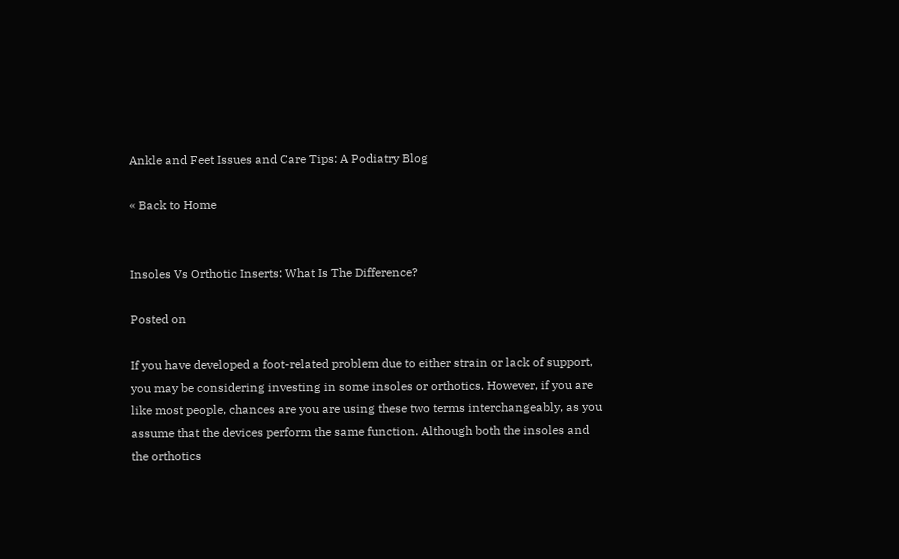Ankle and Feet Issues and Care Tips: A Podiatry Blog

« Back to Home


Insoles Vs Orthotic Inserts: What Is The Difference?

Posted on

If you have developed a foot-related problem due to either strain or lack of support, you may be considering investing in some insoles or orthotics. However, if you are like most people, chances are you are using these two terms interchangeably, as you assume that the devices perform the same function. Although both the insoles and the orthotics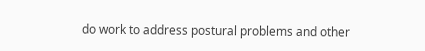do work to address postural problems and other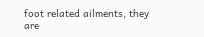foot related ailments, they are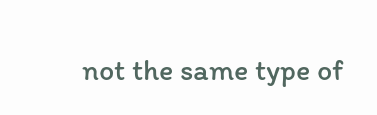not the same type of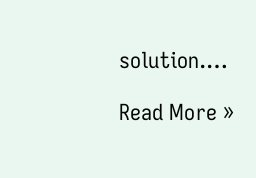solution.…

Read More »